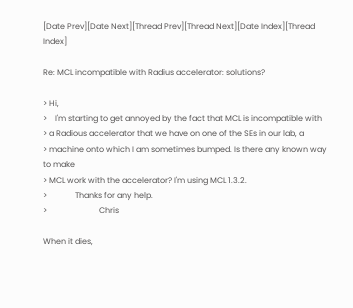[Date Prev][Date Next][Thread Prev][Thread Next][Date Index][Thread Index]

Re: MCL incompatible with Radius accelerator: solutions?

> Hi,
>    I'm starting to get annoyed by the fact that MCL is incompatible with
> a Radious accelerator that we have on one of the SEs in our lab, a
> machine onto which I am sometimes bumped. Is there any known way to make
> MCL work with the accelerator? I'm using MCL 1.3.2.
>              Thanks for any help.
>                          Chris

When it dies,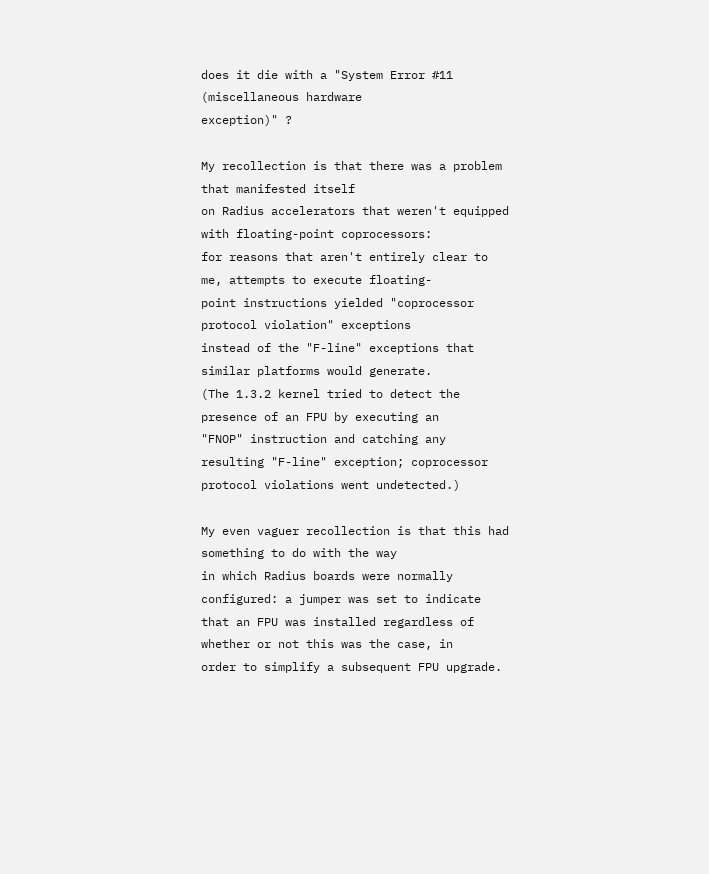does it die with a "System Error #11 (miscellaneous hardware
exception)" ?

My recollection is that there was a problem that manifested itself
on Radius accelerators that weren't equipped with floating-point coprocessors:
for reasons that aren't entirely clear to me, attempts to execute floating-
point instructions yielded "coprocessor protocol violation" exceptions
instead of the "F-line" exceptions that similar platforms would generate.
(The 1.3.2 kernel tried to detect the presence of an FPU by executing an
"FNOP" instruction and catching any resulting "F-line" exception; coprocessor
protocol violations went undetected.)

My even vaguer recollection is that this had something to do with the way
in which Radius boards were normally configured: a jumper was set to indicate
that an FPU was installed regardless of whether or not this was the case, in
order to simplify a subsequent FPU upgrade.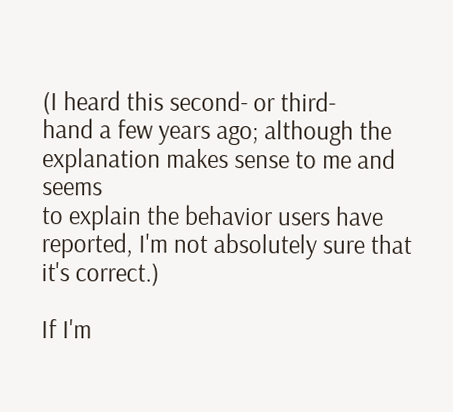(I heard this second- or third-
hand a few years ago; although the explanation makes sense to me and seems
to explain the behavior users have reported, I'm not absolutely sure that
it's correct.)

If I'm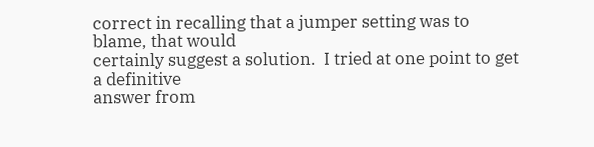correct in recalling that a jumper setting was to blame, that would
certainly suggest a solution.  I tried at one point to get a definitive
answer from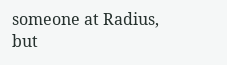someone at Radius, but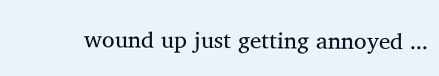wound up just getting annoyed ...